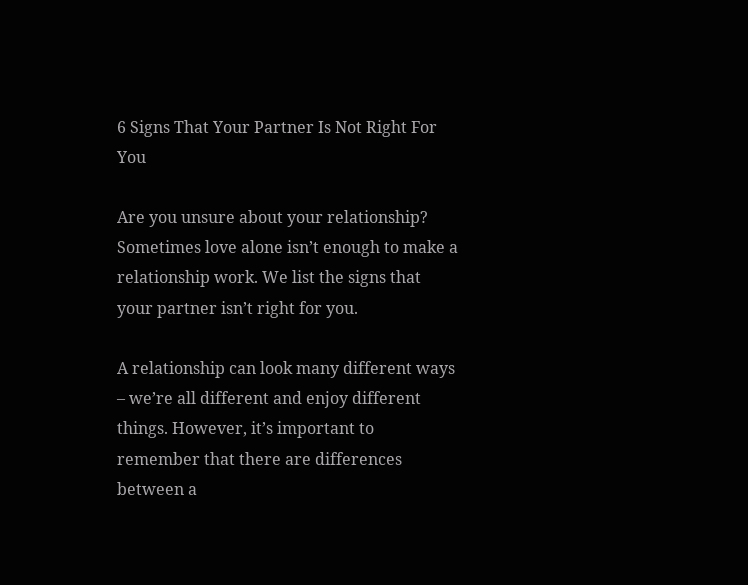6 Signs That Your Partner Is Not Right For You

Are you unsure about your relationship? Sometimes love alone isn’t enough to make a relationship work. We list the signs that your partner isn’t right for you.

A relationship can look many different ways – we’re all different and enjoy different things. However, it’s important to remember that there are differences between a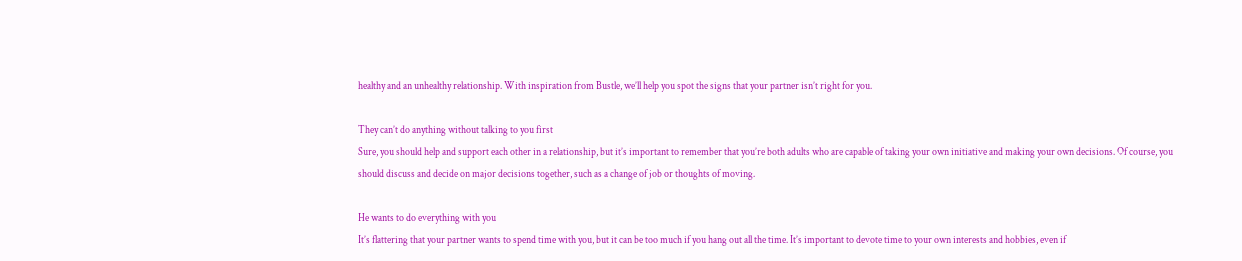healthy and an unhealthy relationship. With inspiration from Bustle, we’ll help you spot the signs that your partner isn’t right for you.

They can’t do anything without talking to you first
Sure, you should help and support each other in a relationship, but it’s important to remember that you’re both adults who are capable of taking your own initiative and making your own decisions. Of course, you should discuss and decide on major decisions together, such as a change of job or thoughts of moving.

He wants to do everything with you
It’s flattering that your partner wants to spend time with you, but it can be too much if you hang out all the time. It’s important to devote time to your own interests and hobbies, even if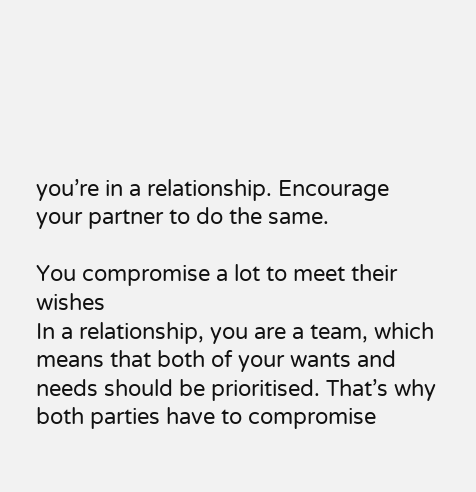you’re in a relationship. Encourage your partner to do the same.

You compromise a lot to meet their wishes
In a relationship, you are a team, which means that both of your wants and needs should be prioritised. That’s why both parties have to compromise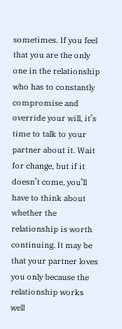sometimes. If you feel that you are the only one in the relationship who has to constantly compromise and override your will, it’s time to talk to your partner about it. Wait for change, but if it doesn’t come, you’ll have to think about whether the relationship is worth continuing. It may be that your partner loves you only because the relationship works well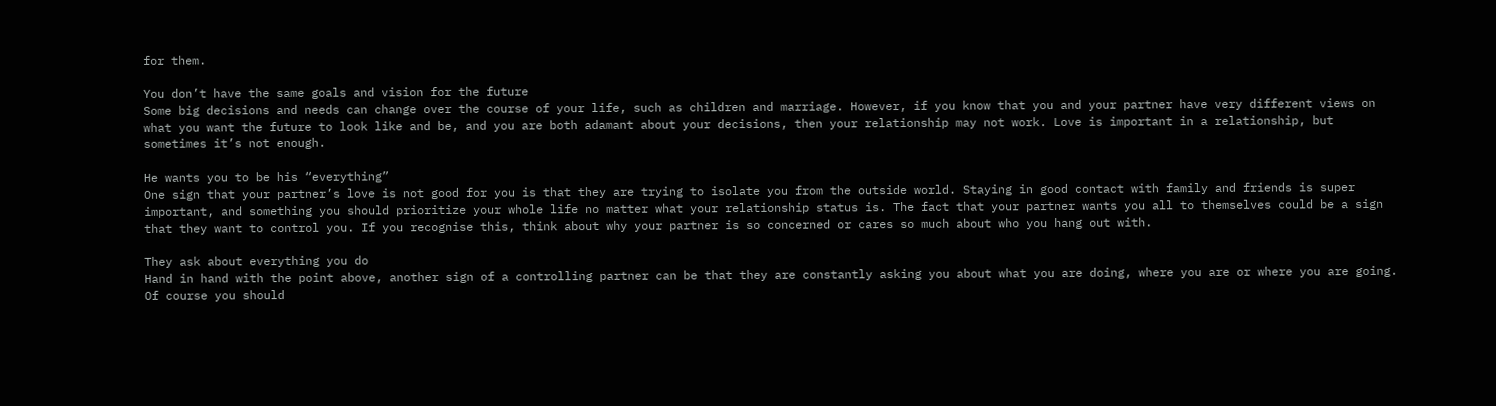for them.

You don’t have the same goals and vision for the future
Some big decisions and needs can change over the course of your life, such as children and marriage. However, if you know that you and your partner have very different views on what you want the future to look like and be, and you are both adamant about your decisions, then your relationship may not work. Love is important in a relationship, but sometimes it’s not enough.

He wants you to be his “everything”
One sign that your partner’s love is not good for you is that they are trying to isolate you from the outside world. Staying in good contact with family and friends is super important, and something you should prioritize your whole life no matter what your relationship status is. The fact that your partner wants you all to themselves could be a sign that they want to control you. If you recognise this, think about why your partner is so concerned or cares so much about who you hang out with.

They ask about everything you do
Hand in hand with the point above, another sign of a controlling partner can be that they are constantly asking you about what you are doing, where you are or where you are going. Of course you should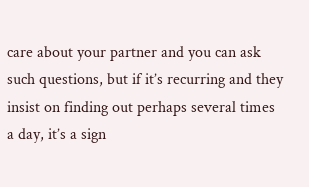care about your partner and you can ask such questions, but if it’s recurring and they insist on finding out perhaps several times a day, it’s a sign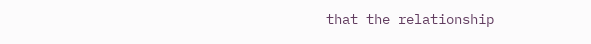that the relationship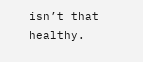isn’t that healthy.